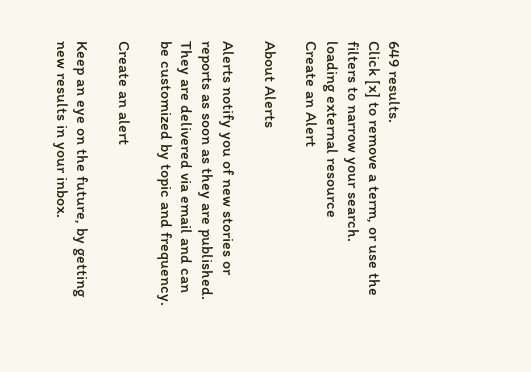649 results.
Click [x] to remove a term, or use the filters to narrow your search.
loading external resource
Create an Alert

About Alerts

Alerts notify you of new stories or reports as soon as they are published. They are delivered via email and can be customized by topic and frequency.

Create an alert

Keep an eye on the future, by getting new results in your inbox.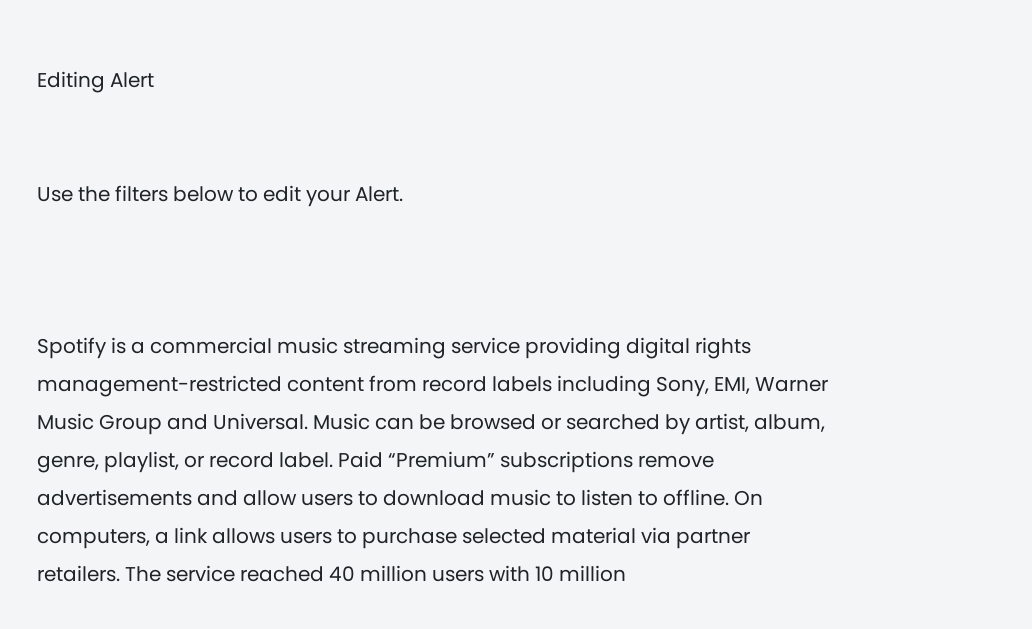Editing Alert


Use the filters below to edit your Alert.



Spotify is a commercial music streaming service providing digital rights management-restricted content from record labels including Sony, EMI, Warner Music Group and Universal. Music can be browsed or searched by artist, album, genre, playlist, or record label. Paid “Premium” subscriptions remove advertisements and allow users to download music to listen to offline. On computers, a link allows users to purchase selected material via partner retailers. The service reached 40 million users with 10 million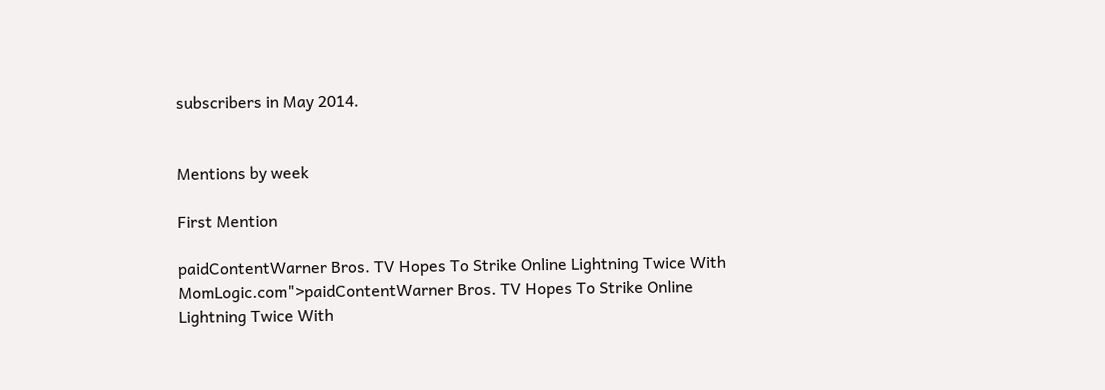subscribers in May 2014.


Mentions by week

First Mention

paidContentWarner Bros. TV Hopes To Strike Online Lightning Twice With MomLogic.com">paidContentWarner Bros. TV Hopes To Strike Online Lightning Twice With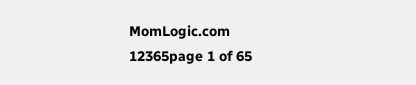MomLogic.com
12365page 1 of 65